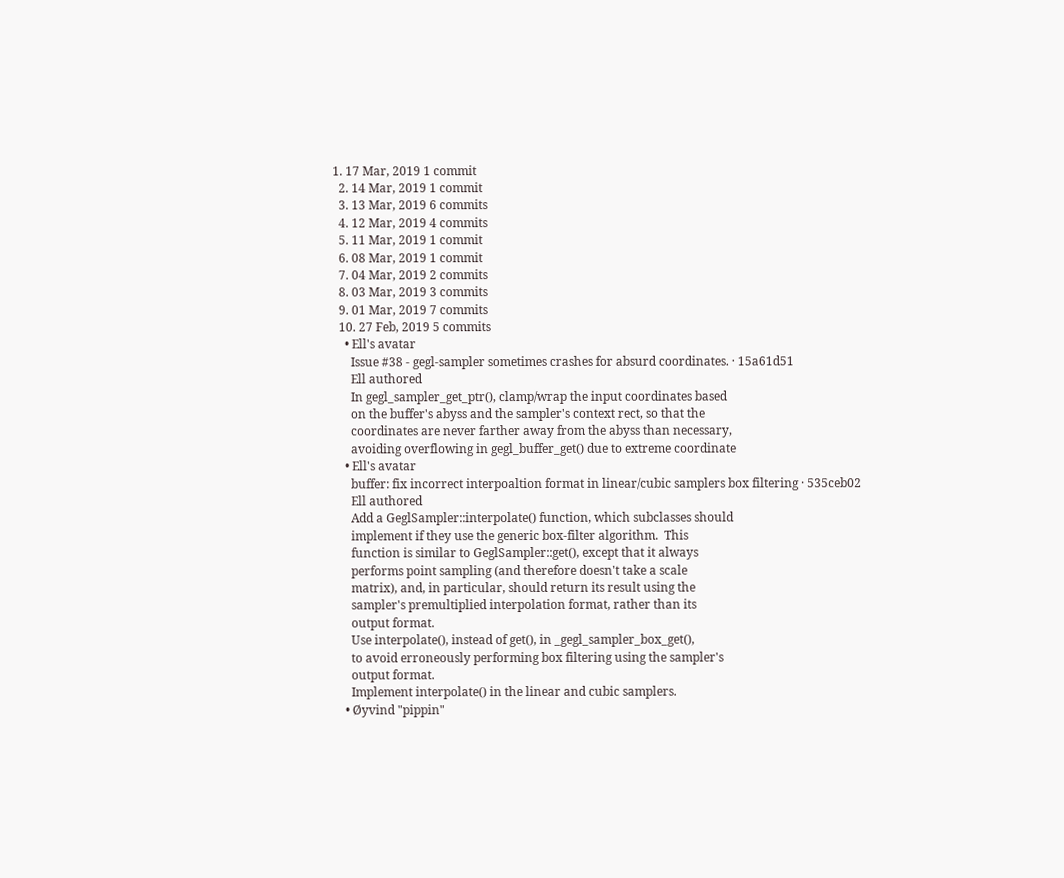1. 17 Mar, 2019 1 commit
  2. 14 Mar, 2019 1 commit
  3. 13 Mar, 2019 6 commits
  4. 12 Mar, 2019 4 commits
  5. 11 Mar, 2019 1 commit
  6. 08 Mar, 2019 1 commit
  7. 04 Mar, 2019 2 commits
  8. 03 Mar, 2019 3 commits
  9. 01 Mar, 2019 7 commits
  10. 27 Feb, 2019 5 commits
    • Ell's avatar
      Issue #38 - gegl-sampler sometimes crashes for absurd coordinates. · 15a61d51
      Ell authored
      In gegl_sampler_get_ptr(), clamp/wrap the input coordinates based
      on the buffer's abyss and the sampler's context rect, so that the
      coordinates are never farther away from the abyss than necessary,
      avoiding overflowing in gegl_buffer_get() due to extreme coordinate
    • Ell's avatar
      buffer: fix incorrect interpoaltion format in linear/cubic samplers box filtering · 535ceb02
      Ell authored
      Add a GeglSampler::interpolate() function, which subclasses should
      implement if they use the generic box-filter algorithm.  This
      function is similar to GeglSampler::get(), except that it always
      performs point sampling (and therefore doesn't take a scale
      matrix), and, in particular, should return its result using the
      sampler's premultiplied interpolation format, rather than its
      output format.
      Use interpolate(), instead of get(), in _gegl_sampler_box_get(),
      to avoid erroneously performing box filtering using the sampler's
      output format.
      Implement interpolate() in the linear and cubic samplers.
    • Øyvind "pippin"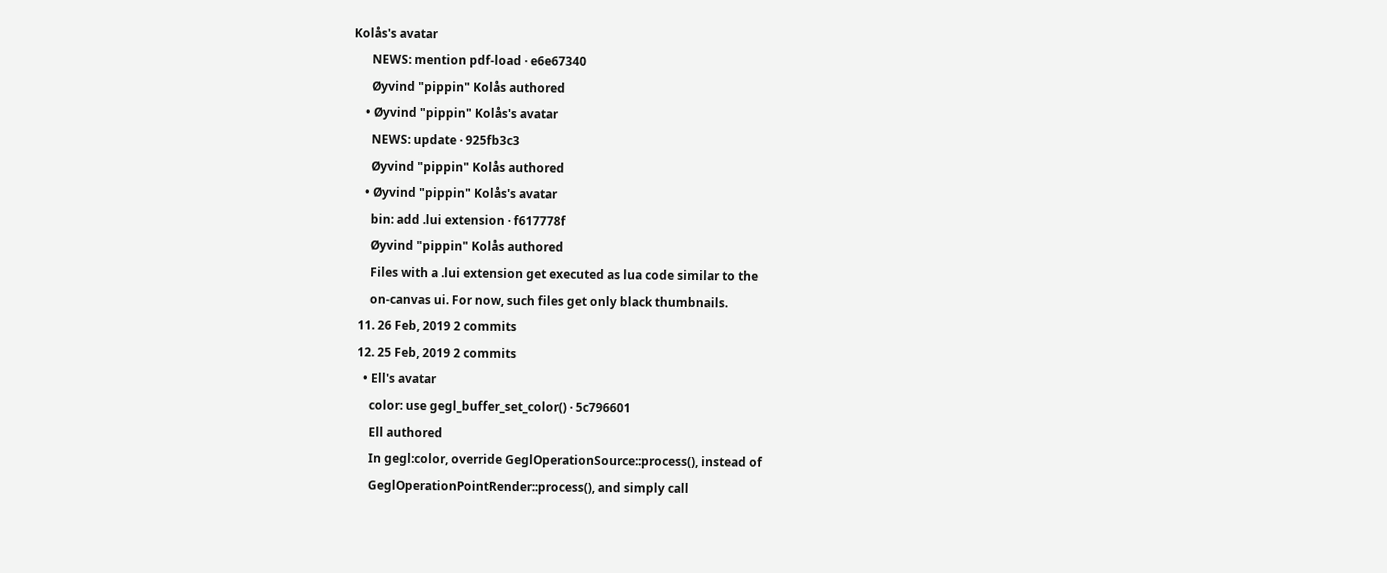Kolås's avatar
      NEWS: mention pdf-load · e6e67340
      Øyvind "pippin" Kolås authored
    • Øyvind "pippin" Kolås's avatar
      NEWS: update · 925fb3c3
      Øyvind "pippin" Kolås authored
    • Øyvind "pippin" Kolås's avatar
      bin: add .lui extension · f617778f
      Øyvind "pippin" Kolås authored
      Files with a .lui extension get executed as lua code similar to the
      on-canvas ui. For now, such files get only black thumbnails.
  11. 26 Feb, 2019 2 commits
  12. 25 Feb, 2019 2 commits
    • Ell's avatar
      color: use gegl_buffer_set_color() · 5c796601
      Ell authored
      In gegl:color, override GeglOperationSource::process(), instead of
      GeglOperationPointRender::process(), and simply call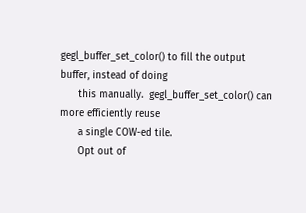gegl_buffer_set_color() to fill the output buffer, instead of doing
      this manually.  gegl_buffer_set_color() can more efficiently reuse
      a single COW-ed tile.
      Opt out of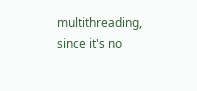multithreading, since it's no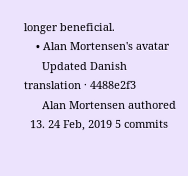longer beneficial.
    • Alan Mortensen's avatar
      Updated Danish translation · 4488e2f3
      Alan Mortensen authored
  13. 24 Feb, 2019 5 commits